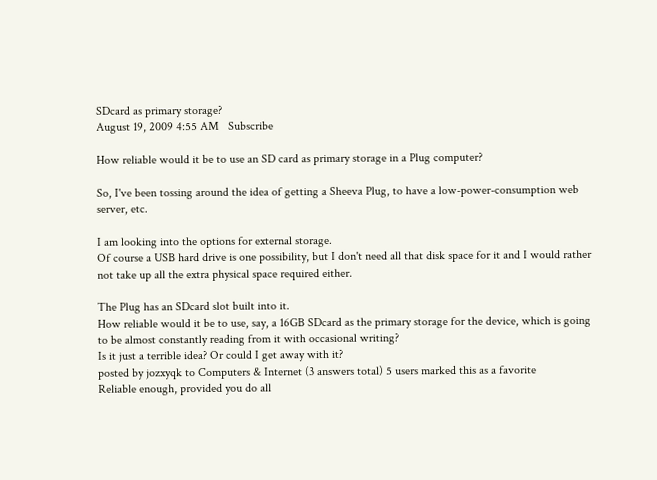SDcard as primary storage?
August 19, 2009 4:55 AM   Subscribe

How reliable would it be to use an SD card as primary storage in a Plug computer?

So, I've been tossing around the idea of getting a Sheeva Plug, to have a low-power-consumption web server, etc.

I am looking into the options for external storage.
Of course a USB hard drive is one possibility, but I don't need all that disk space for it and I would rather not take up all the extra physical space required either.

The Plug has an SDcard slot built into it.
How reliable would it be to use, say, a 16GB SDcard as the primary storage for the device, which is going to be almost constantly reading from it with occasional writing?
Is it just a terrible idea? Or could I get away with it?
posted by jozxyqk to Computers & Internet (3 answers total) 5 users marked this as a favorite
Reliable enough, provided you do all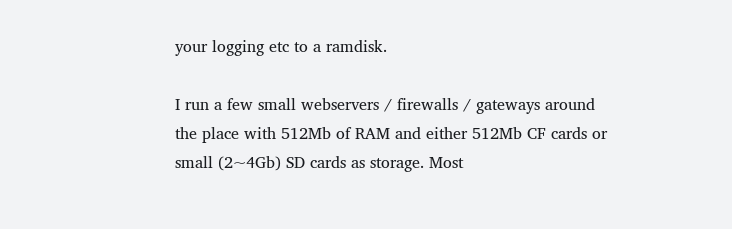your logging etc to a ramdisk.

I run a few small webservers / firewalls / gateways around the place with 512Mb of RAM and either 512Mb CF cards or small (2~4Gb) SD cards as storage. Most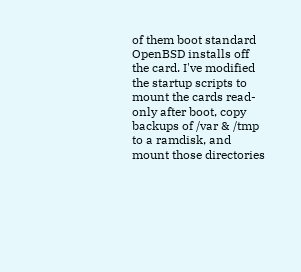of them boot standard OpenBSD installs off the card. I've modified the startup scripts to mount the cards read-only after boot, copy backups of /var & /tmp to a ramdisk, and mount those directories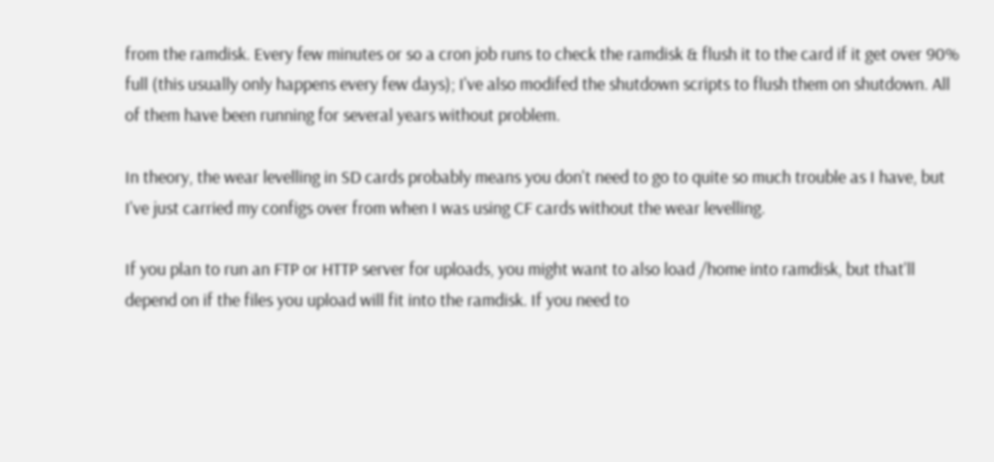from the ramdisk. Every few minutes or so a cron job runs to check the ramdisk & flush it to the card if it get over 90% full (this usually only happens every few days); I've also modifed the shutdown scripts to flush them on shutdown. All of them have been running for several years without problem.

In theory, the wear levelling in SD cards probably means you don't need to go to quite so much trouble as I have, but I've just carried my configs over from when I was using CF cards without the wear levelling.

If you plan to run an FTP or HTTP server for uploads, you might want to also load /home into ramdisk, but that'll depend on if the files you upload will fit into the ramdisk. If you need to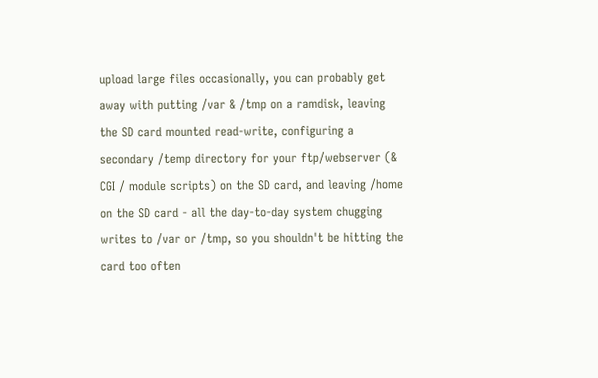upload large files occasionally, you can probably get away with putting /var & /tmp on a ramdisk, leaving the SD card mounted read-write, configuring a secondary /temp directory for your ftp/webserver (& CGI / module scripts) on the SD card, and leaving /home on the SD card - all the day-to-day system chugging writes to /var or /tmp, so you shouldn't be hitting the card too often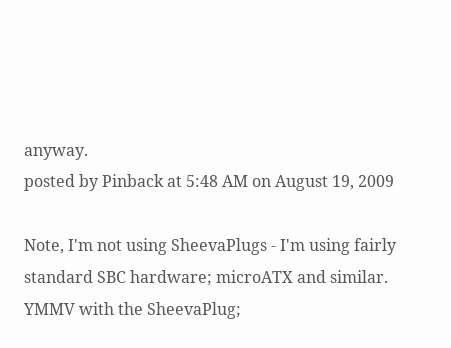anyway.
posted by Pinback at 5:48 AM on August 19, 2009

Note, I'm not using SheevaPlugs - I'm using fairly standard SBC hardware; microATX and similar. YMMV with the SheevaPlug;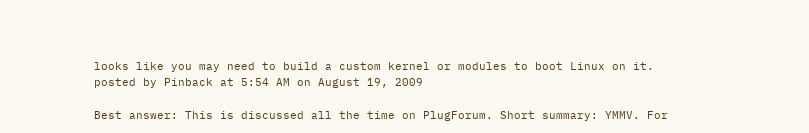looks like you may need to build a custom kernel or modules to boot Linux on it.
posted by Pinback at 5:54 AM on August 19, 2009

Best answer: This is discussed all the time on PlugForum. Short summary: YMMV. For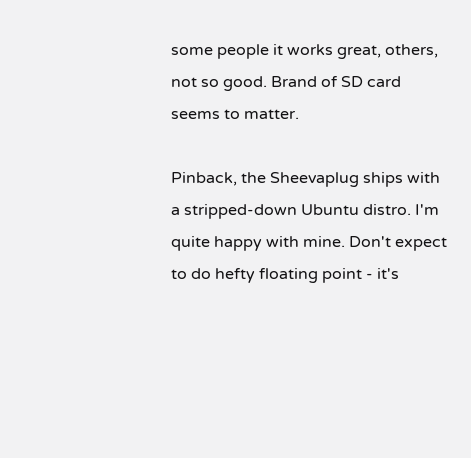some people it works great, others, not so good. Brand of SD card seems to matter.

Pinback, the Sheevaplug ships with a stripped-down Ubuntu distro. I'm quite happy with mine. Don't expect to do hefty floating point - it's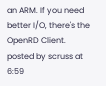an ARM. If you need better I/O, there's the OpenRD Client.
posted by scruss at 6:59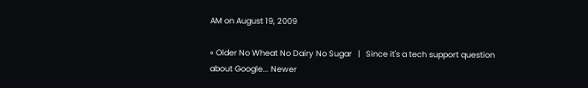AM on August 19, 2009

« Older No Wheat No Dairy No Sugar   |   Since it's a tech support question about Google... Newer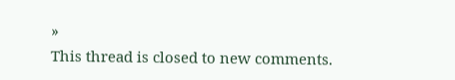»
This thread is closed to new comments.